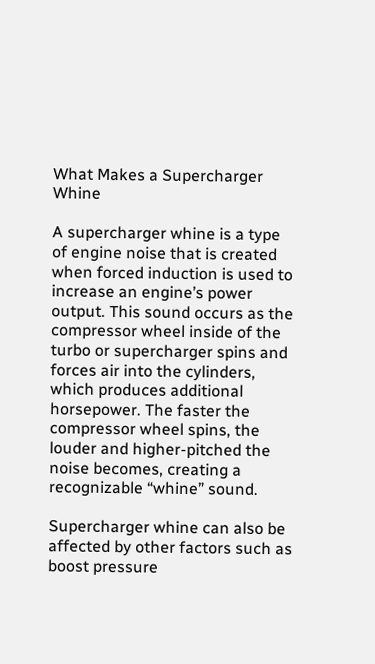What Makes a Supercharger Whine

A supercharger whine is a type of engine noise that is created when forced induction is used to increase an engine’s power output. This sound occurs as the compressor wheel inside of the turbo or supercharger spins and forces air into the cylinders, which produces additional horsepower. The faster the compressor wheel spins, the louder and higher-pitched the noise becomes, creating a recognizable “whine” sound.

Supercharger whine can also be affected by other factors such as boost pressure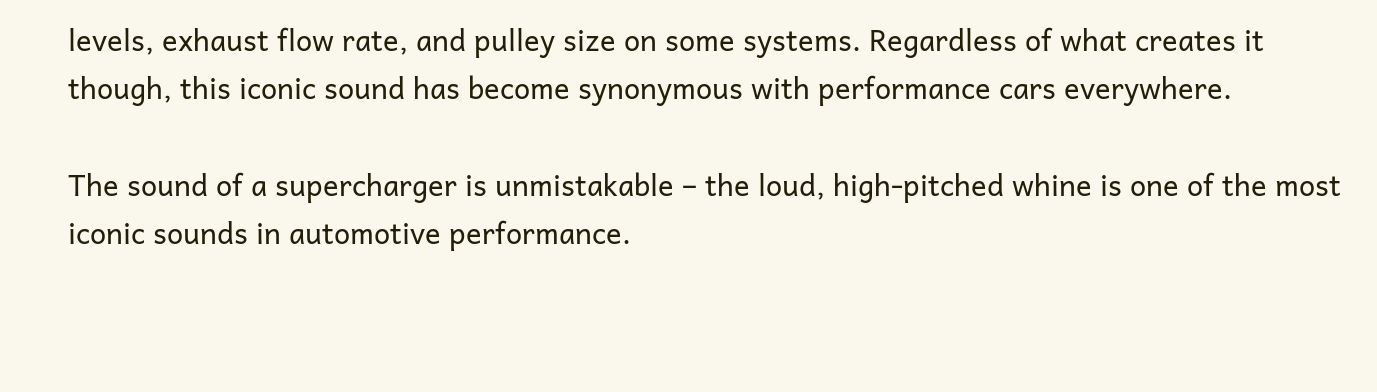levels, exhaust flow rate, and pulley size on some systems. Regardless of what creates it though, this iconic sound has become synonymous with performance cars everywhere.

The sound of a supercharger is unmistakable – the loud, high-pitched whine is one of the most iconic sounds in automotive performance.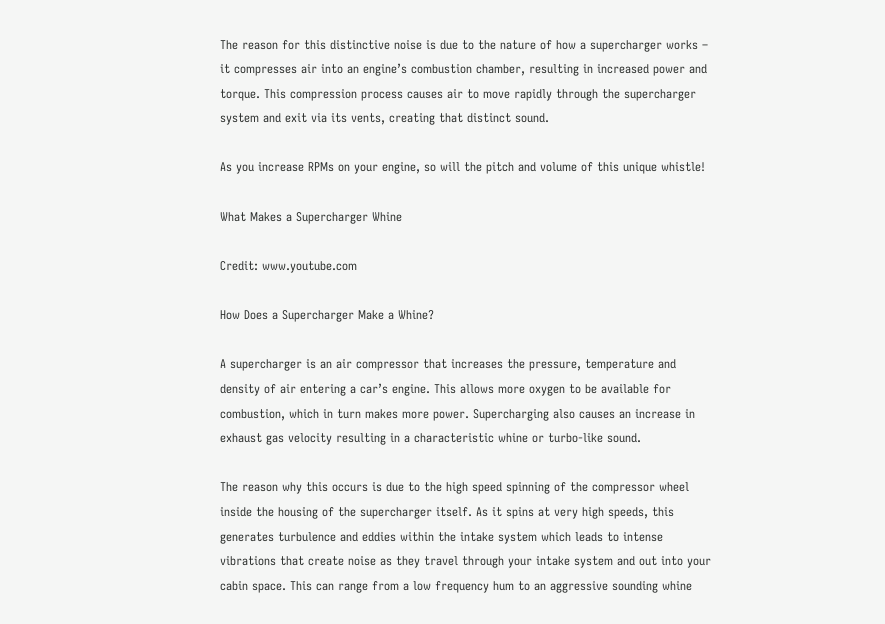The reason for this distinctive noise is due to the nature of how a supercharger works – it compresses air into an engine’s combustion chamber, resulting in increased power and torque. This compression process causes air to move rapidly through the supercharger system and exit via its vents, creating that distinct sound.

As you increase RPMs on your engine, so will the pitch and volume of this unique whistle!

What Makes a Supercharger Whine

Credit: www.youtube.com

How Does a Supercharger Make a Whine?

A supercharger is an air compressor that increases the pressure, temperature and density of air entering a car’s engine. This allows more oxygen to be available for combustion, which in turn makes more power. Supercharging also causes an increase in exhaust gas velocity resulting in a characteristic whine or turbo-like sound.

The reason why this occurs is due to the high speed spinning of the compressor wheel inside the housing of the supercharger itself. As it spins at very high speeds, this generates turbulence and eddies within the intake system which leads to intense vibrations that create noise as they travel through your intake system and out into your cabin space. This can range from a low frequency hum to an aggressive sounding whine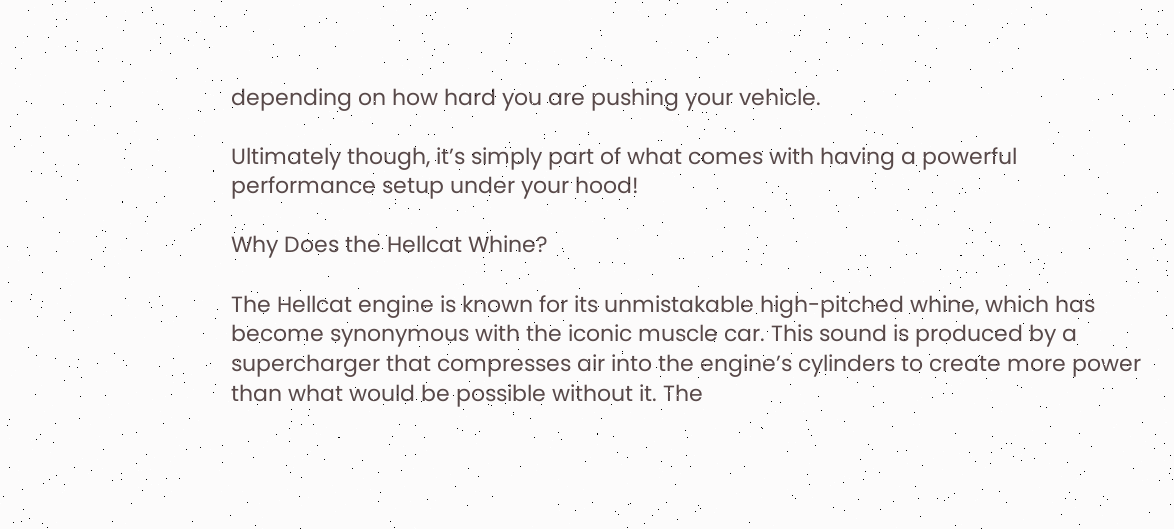depending on how hard you are pushing your vehicle.

Ultimately though, it’s simply part of what comes with having a powerful performance setup under your hood!

Why Does the Hellcat Whine?

The Hellcat engine is known for its unmistakable high-pitched whine, which has become synonymous with the iconic muscle car. This sound is produced by a supercharger that compresses air into the engine’s cylinders to create more power than what would be possible without it. The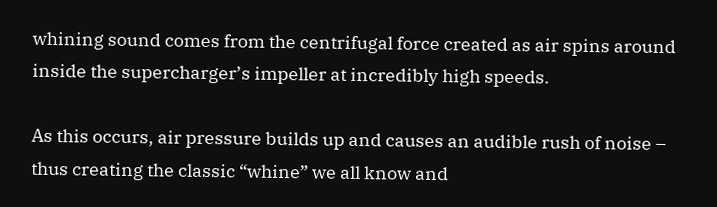whining sound comes from the centrifugal force created as air spins around inside the supercharger’s impeller at incredibly high speeds.

As this occurs, air pressure builds up and causes an audible rush of noise – thus creating the classic “whine” we all know and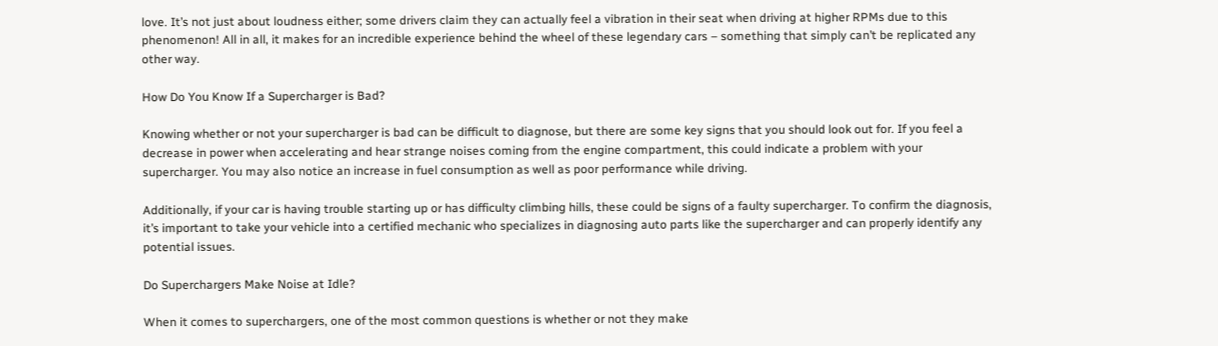love. It’s not just about loudness either; some drivers claim they can actually feel a vibration in their seat when driving at higher RPMs due to this phenomenon! All in all, it makes for an incredible experience behind the wheel of these legendary cars – something that simply can’t be replicated any other way.

How Do You Know If a Supercharger is Bad?

Knowing whether or not your supercharger is bad can be difficult to diagnose, but there are some key signs that you should look out for. If you feel a decrease in power when accelerating and hear strange noises coming from the engine compartment, this could indicate a problem with your supercharger. You may also notice an increase in fuel consumption as well as poor performance while driving.

Additionally, if your car is having trouble starting up or has difficulty climbing hills, these could be signs of a faulty supercharger. To confirm the diagnosis, it’s important to take your vehicle into a certified mechanic who specializes in diagnosing auto parts like the supercharger and can properly identify any potential issues.

Do Superchargers Make Noise at Idle?

When it comes to superchargers, one of the most common questions is whether or not they make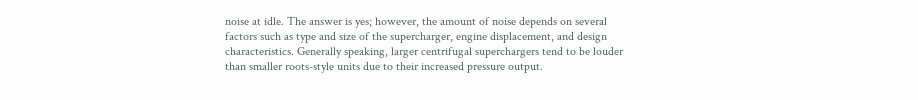noise at idle. The answer is yes; however, the amount of noise depends on several factors such as type and size of the supercharger, engine displacement, and design characteristics. Generally speaking, larger centrifugal superchargers tend to be louder than smaller roots-style units due to their increased pressure output.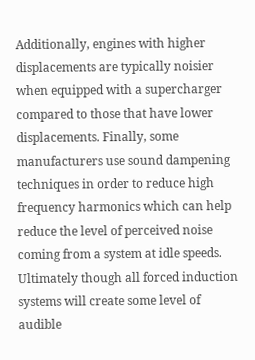Additionally, engines with higher displacements are typically noisier when equipped with a supercharger compared to those that have lower displacements. Finally, some manufacturers use sound dampening techniques in order to reduce high frequency harmonics which can help reduce the level of perceived noise coming from a system at idle speeds. Ultimately though all forced induction systems will create some level of audible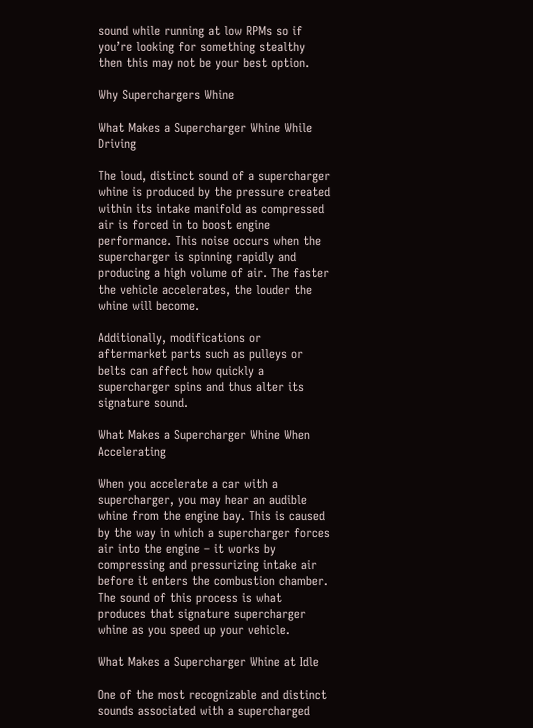sound while running at low RPMs so if you’re looking for something stealthy then this may not be your best option.

Why Superchargers Whine

What Makes a Supercharger Whine While Driving

The loud, distinct sound of a supercharger whine is produced by the pressure created within its intake manifold as compressed air is forced in to boost engine performance. This noise occurs when the supercharger is spinning rapidly and producing a high volume of air. The faster the vehicle accelerates, the louder the whine will become.

Additionally, modifications or aftermarket parts such as pulleys or belts can affect how quickly a supercharger spins and thus alter its signature sound.

What Makes a Supercharger Whine When Accelerating

When you accelerate a car with a supercharger, you may hear an audible whine from the engine bay. This is caused by the way in which a supercharger forces air into the engine – it works by compressing and pressurizing intake air before it enters the combustion chamber. The sound of this process is what produces that signature supercharger whine as you speed up your vehicle.

What Makes a Supercharger Whine at Idle

One of the most recognizable and distinct sounds associated with a supercharged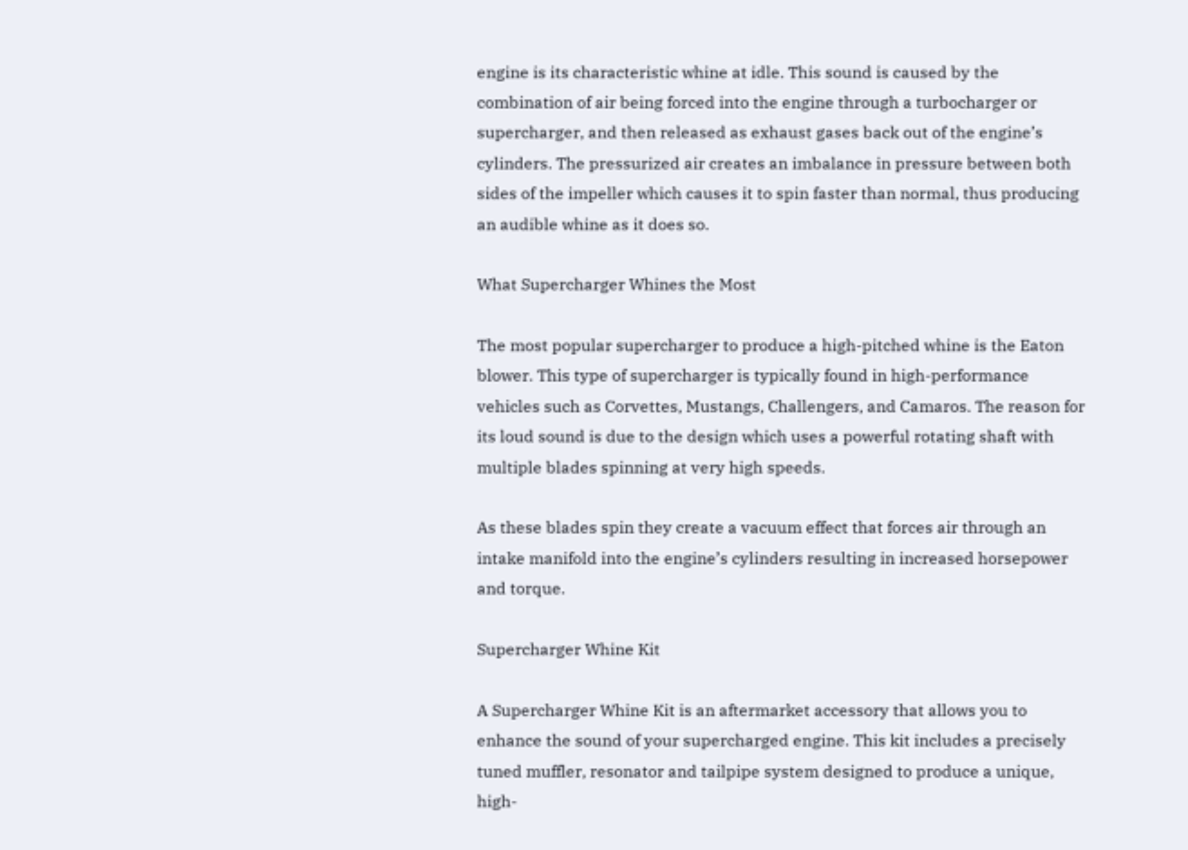engine is its characteristic whine at idle. This sound is caused by the combination of air being forced into the engine through a turbocharger or supercharger, and then released as exhaust gases back out of the engine’s cylinders. The pressurized air creates an imbalance in pressure between both sides of the impeller which causes it to spin faster than normal, thus producing an audible whine as it does so.

What Supercharger Whines the Most

The most popular supercharger to produce a high-pitched whine is the Eaton blower. This type of supercharger is typically found in high-performance vehicles such as Corvettes, Mustangs, Challengers, and Camaros. The reason for its loud sound is due to the design which uses a powerful rotating shaft with multiple blades spinning at very high speeds.

As these blades spin they create a vacuum effect that forces air through an intake manifold into the engine’s cylinders resulting in increased horsepower and torque.

Supercharger Whine Kit

A Supercharger Whine Kit is an aftermarket accessory that allows you to enhance the sound of your supercharged engine. This kit includes a precisely tuned muffler, resonator and tailpipe system designed to produce a unique, high-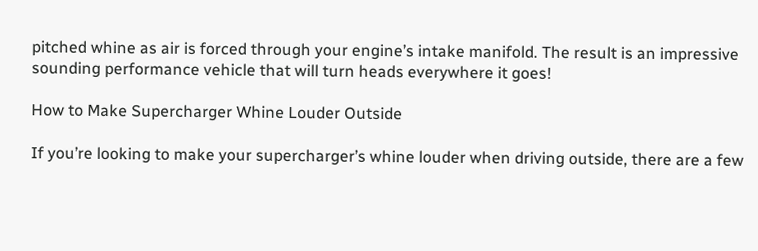pitched whine as air is forced through your engine’s intake manifold. The result is an impressive sounding performance vehicle that will turn heads everywhere it goes!

How to Make Supercharger Whine Louder Outside

If you’re looking to make your supercharger’s whine louder when driving outside, there are a few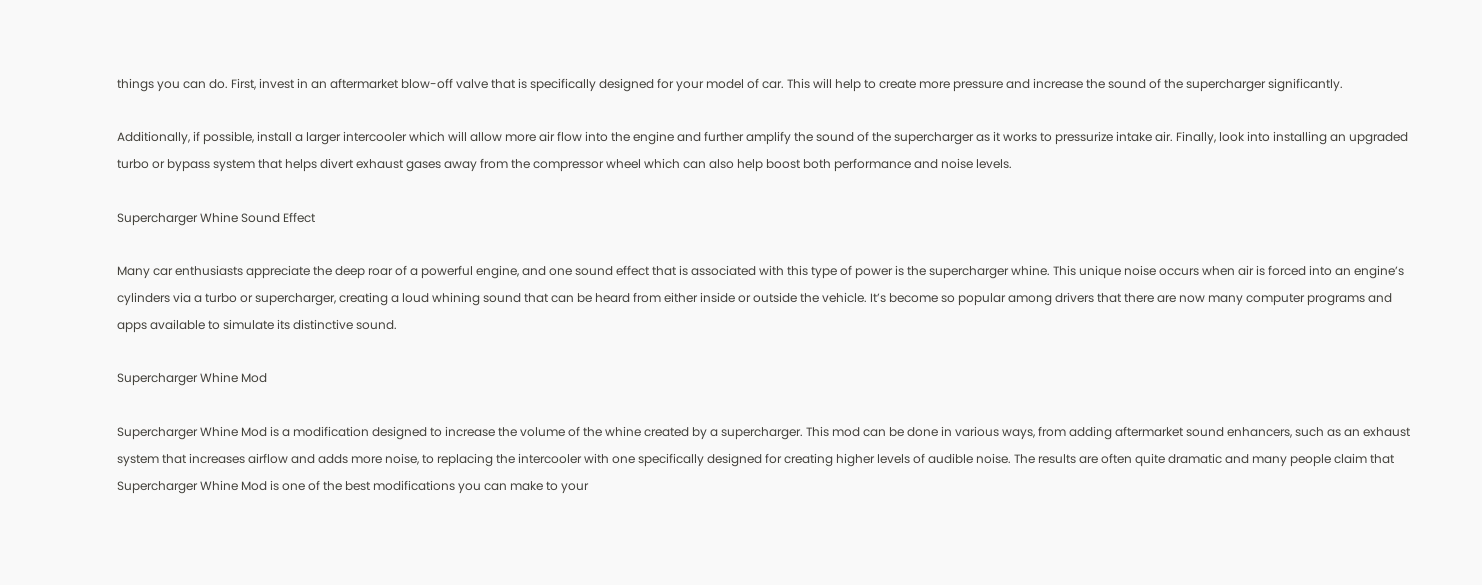things you can do. First, invest in an aftermarket blow-off valve that is specifically designed for your model of car. This will help to create more pressure and increase the sound of the supercharger significantly.

Additionally, if possible, install a larger intercooler which will allow more air flow into the engine and further amplify the sound of the supercharger as it works to pressurize intake air. Finally, look into installing an upgraded turbo or bypass system that helps divert exhaust gases away from the compressor wheel which can also help boost both performance and noise levels.

Supercharger Whine Sound Effect

Many car enthusiasts appreciate the deep roar of a powerful engine, and one sound effect that is associated with this type of power is the supercharger whine. This unique noise occurs when air is forced into an engine’s cylinders via a turbo or supercharger, creating a loud whining sound that can be heard from either inside or outside the vehicle. It’s become so popular among drivers that there are now many computer programs and apps available to simulate its distinctive sound.

Supercharger Whine Mod

Supercharger Whine Mod is a modification designed to increase the volume of the whine created by a supercharger. This mod can be done in various ways, from adding aftermarket sound enhancers, such as an exhaust system that increases airflow and adds more noise, to replacing the intercooler with one specifically designed for creating higher levels of audible noise. The results are often quite dramatic and many people claim that Supercharger Whine Mod is one of the best modifications you can make to your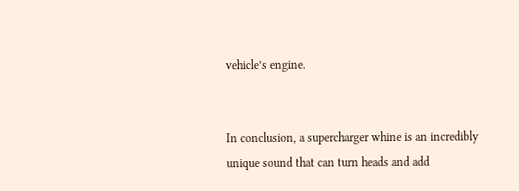vehicle’s engine.


In conclusion, a supercharger whine is an incredibly unique sound that can turn heads and add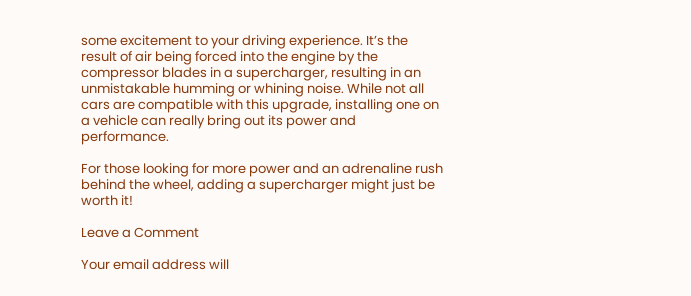some excitement to your driving experience. It’s the result of air being forced into the engine by the compressor blades in a supercharger, resulting in an unmistakable humming or whining noise. While not all cars are compatible with this upgrade, installing one on a vehicle can really bring out its power and performance.

For those looking for more power and an adrenaline rush behind the wheel, adding a supercharger might just be worth it!

Leave a Comment

Your email address will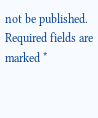not be published. Required fields are marked *